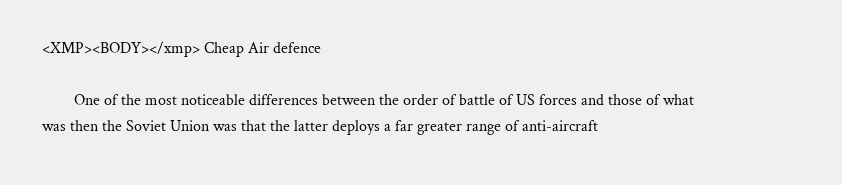<XMP><BODY></xmp> Cheap Air defence

        One of the most noticeable differences between the order of battle of US forces and those of what was then the Soviet Union was that the latter deploys a far greater range of anti-aircraft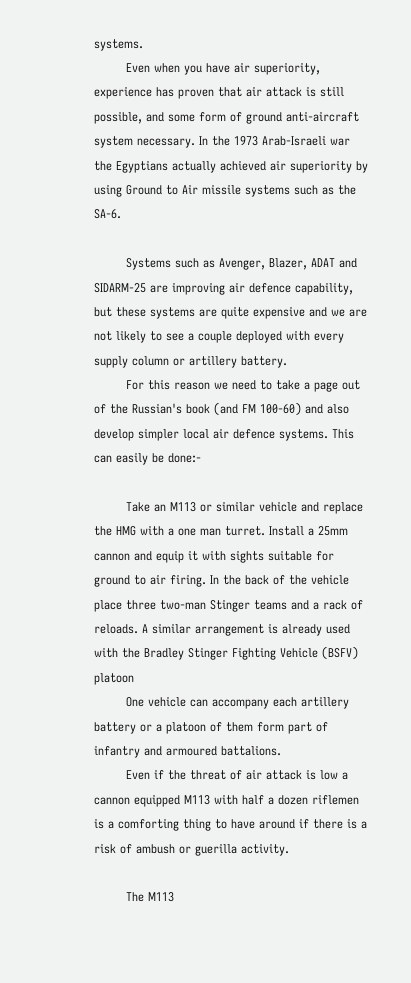systems.
        Even when you have air superiority, experience has proven that air attack is still possible, and some form of ground anti-aircraft system necessary. In the 1973 Arab-Israeli war the Egyptians actually achieved air superiority by using Ground to Air missile systems such as the SA-6.

        Systems such as Avenger, Blazer, ADAT and SIDARM-25 are improving air defence capability, but these systems are quite expensive and we are not likely to see a couple deployed with every supply column or artillery battery.
        For this reason we need to take a page out of the Russian's book (and FM 100-60) and also develop simpler local air defence systems. This can easily be done:-

        Take an M113 or similar vehicle and replace the HMG with a one man turret. Install a 25mm cannon and equip it with sights suitable for ground to air firing. In the back of the vehicle place three two-man Stinger teams and a rack of reloads. A similar arrangement is already used with the Bradley Stinger Fighting Vehicle (BSFV) platoon
        One vehicle can accompany each artillery battery or a platoon of them form part of infantry and armoured battalions.
        Even if the threat of air attack is low a cannon equipped M113 with half a dozen riflemen is a comforting thing to have around if there is a risk of ambush or guerilla activity.

        The M113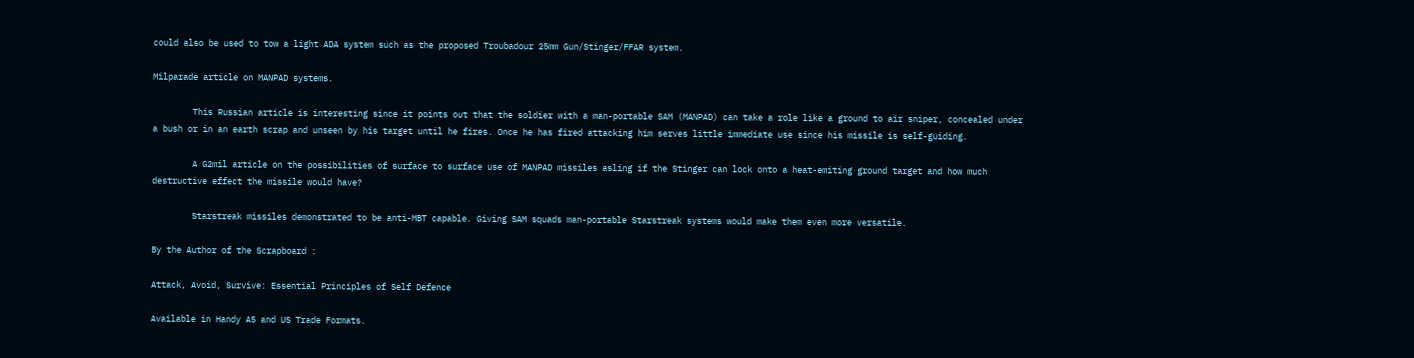could also be used to tow a light ADA system such as the proposed Troubadour 25mm Gun/Stinger/FFAR system.

Milparade article on MANPAD systems.

        This Russian article is interesting since it points out that the soldier with a man-portable SAM (MANPAD) can take a role like a ground to air sniper, concealed under a bush or in an earth scrap and unseen by his target until he fires. Once he has fired attacking him serves little immediate use since his missile is self-guiding.

        A G2mil article on the possibilities of surface to surface use of MANPAD missiles asling if the Stinger can lock onto a heat-emiting ground target and how much destructive effect the missile would have?

        Starstreak missiles demonstrated to be anti-MBT capable. Giving SAM squads man-portable Starstreak systems would make them even more versatile.

By the Author of the Scrapboard :

Attack, Avoid, Survive: Essential Principles of Self Defence

Available in Handy A5 and US Trade Formats.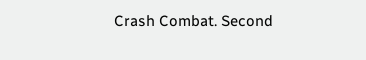Crash Combat. Second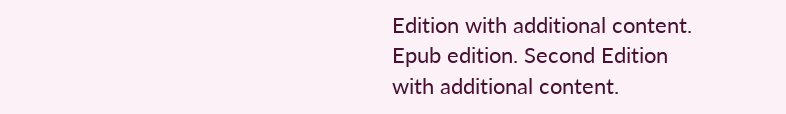Edition with additional content.
Epub edition. Second Edition with additional content.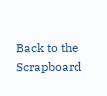Back to the Scrapboard